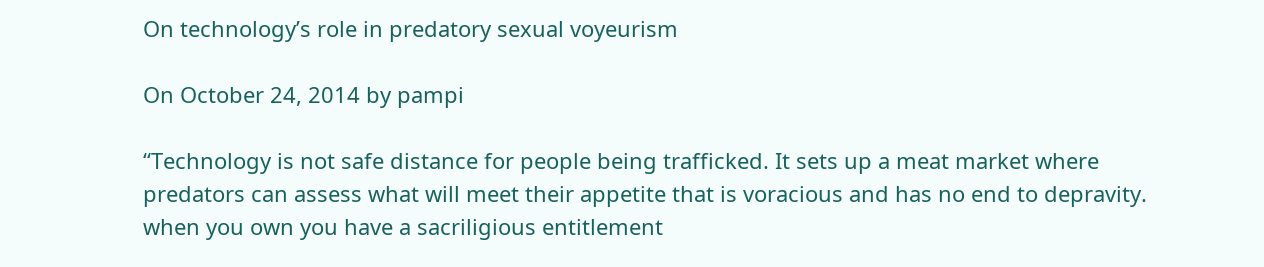On technology’s role in predatory sexual voyeurism

On October 24, 2014 by pampi

“Technology is not safe distance for people being trafficked. It sets up a meat market where predators can assess what will meet their appetite that is voracious and has no end to depravity. when you own you have a sacriligious entitlement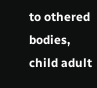to othered bodies, child adult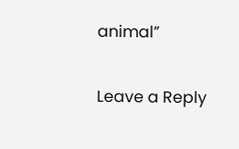animal”

Leave a Reply